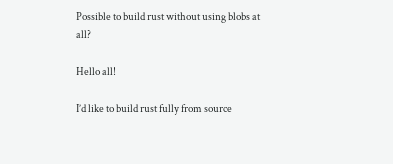Possible to build rust without using blobs at all?

Hello all!

I’d like to build rust fully from source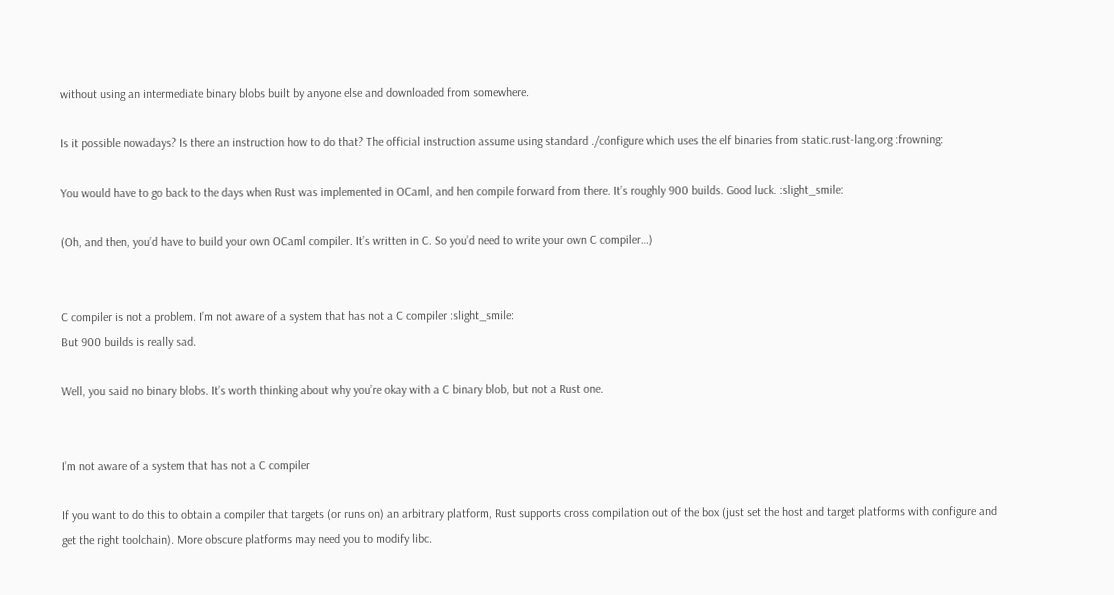without using an intermediate binary blobs built by anyone else and downloaded from somewhere.

Is it possible nowadays? Is there an instruction how to do that? The official instruction assume using standard ./configure which uses the elf binaries from static.rust-lang.org :frowning:

You would have to go back to the days when Rust was implemented in OCaml, and hen compile forward from there. It’s roughly 900 builds. Good luck. :slight_smile:

(Oh, and then, you’d have to build your own OCaml compiler. It’s written in C. So you’d need to write your own C compiler…)


C compiler is not a problem. I’m not aware of a system that has not a C compiler :slight_smile:
But 900 builds is really sad.

Well, you said no binary blobs. It’s worth thinking about why you’re okay with a C binary blob, but not a Rust one.


I’m not aware of a system that has not a C compiler

If you want to do this to obtain a compiler that targets (or runs on) an arbitrary platform, Rust supports cross compilation out of the box (just set the host and target platforms with configure and get the right toolchain). More obscure platforms may need you to modify libc.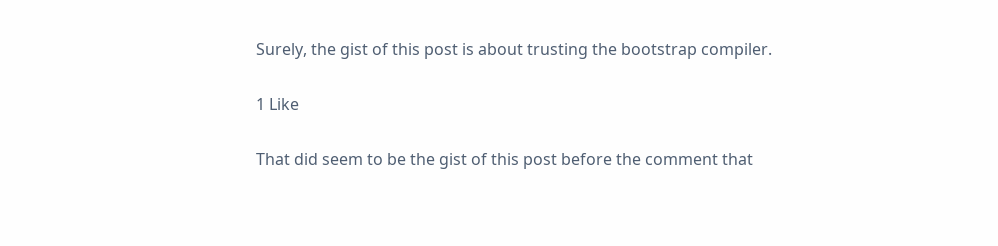Surely, the gist of this post is about trusting the bootstrap compiler.

1 Like

That did seem to be the gist of this post before the comment that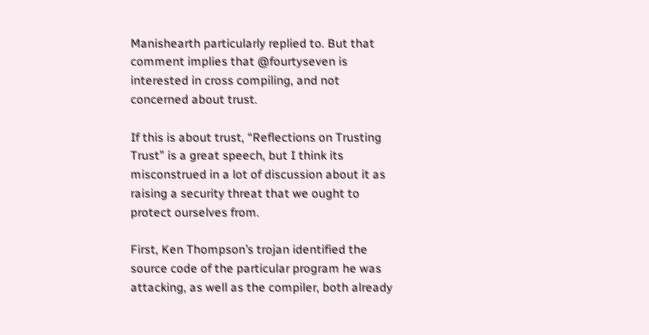Manishearth particularly replied to. But that comment implies that @fourtyseven is interested in cross compiling, and not concerned about trust.

If this is about trust, “Reflections on Trusting Trust” is a great speech, but I think its misconstrued in a lot of discussion about it as raising a security threat that we ought to protect ourselves from.

First, Ken Thompson’s trojan identified the source code of the particular program he was attacking, as well as the compiler, both already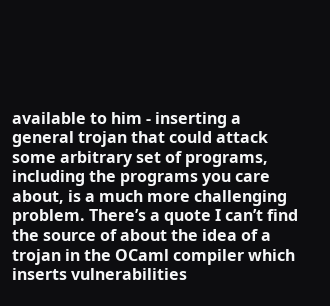available to him - inserting a general trojan that could attack some arbitrary set of programs, including the programs you care about, is a much more challenging problem. There’s a quote I can’t find the source of about the idea of a trojan in the OCaml compiler which inserts vulnerabilities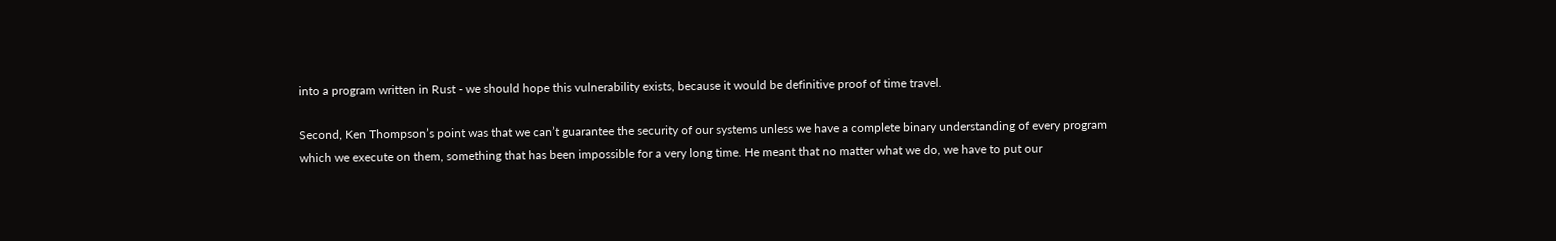into a program written in Rust - we should hope this vulnerability exists, because it would be definitive proof of time travel.

Second, Ken Thompson’s point was that we can’t guarantee the security of our systems unless we have a complete binary understanding of every program which we execute on them, something that has been impossible for a very long time. He meant that no matter what we do, we have to put our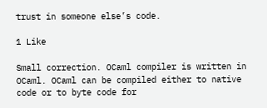trust in someone else’s code.

1 Like

Small correction. OCaml compiler is written in OCaml. OCaml can be compiled either to native code or to byte code for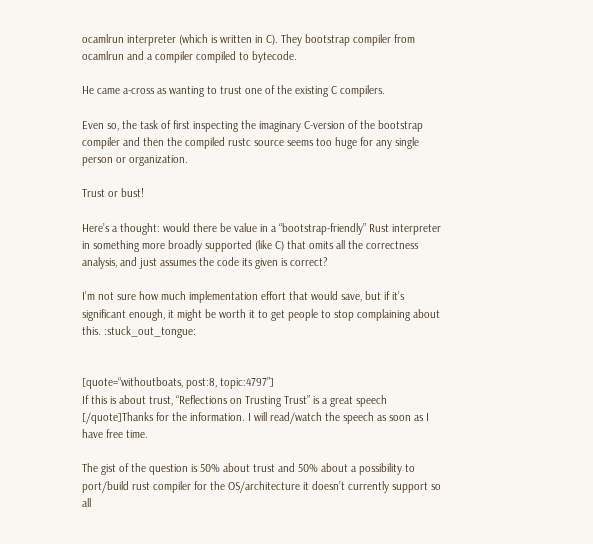ocamlrun interpreter (which is written in C). They bootstrap compiler from ocamlrun and a compiler compiled to bytecode.

He came a-cross as wanting to trust one of the existing C compilers.

Even so, the task of first inspecting the imaginary C-version of the bootstrap compiler and then the compiled rustc source seems too huge for any single person or organization.

Trust or bust!

Here’s a thought: would there be value in a “bootstrap-friendly” Rust interpreter in something more broadly supported (like C) that omits all the correctness analysis, and just assumes the code its given is correct?

I’m not sure how much implementation effort that would save, but if it’s significant enough, it might be worth it to get people to stop complaining about this. :stuck_out_tongue:


[quote=“withoutboats, post:8, topic:4797”]
If this is about trust, “Reflections on Trusting Trust” is a great speech
[/quote]Thanks for the information. I will read/watch the speech as soon as I have free time.

The gist of the question is 50% about trust and 50% about a possibility to port/build rust compiler for the OS/architecture it doesn’t currently support so all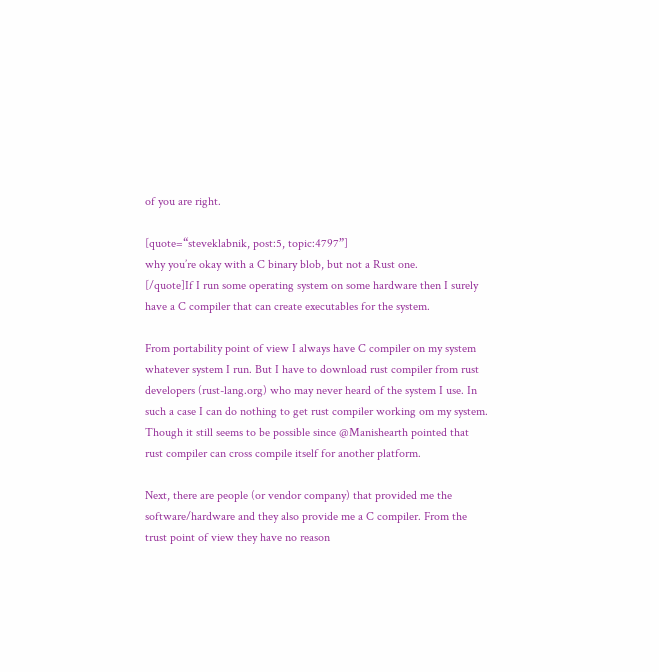of you are right.

[quote=“steveklabnik, post:5, topic:4797”]
why you’re okay with a C binary blob, but not a Rust one.
[/quote]If I run some operating system on some hardware then I surely have a C compiler that can create executables for the system.

From portability point of view I always have C compiler on my system whatever system I run. But I have to download rust compiler from rust developers (rust-lang.org) who may never heard of the system I use. In such a case I can do nothing to get rust compiler working om my system. Though it still seems to be possible since @Manishearth pointed that rust compiler can cross compile itself for another platform.

Next, there are people (or vendor company) that provided me the software/hardware and they also provide me a C compiler. From the trust point of view they have no reason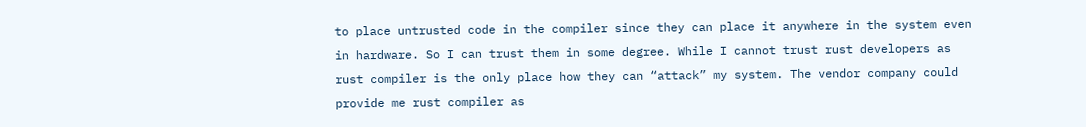to place untrusted code in the compiler since they can place it anywhere in the system even in hardware. So I can trust them in some degree. While I cannot trust rust developers as rust compiler is the only place how they can “attack” my system. The vendor company could provide me rust compiler as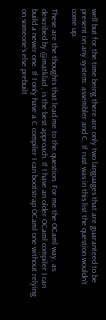well but for the time being there are only two languages that are guaranteed to be present on any system: assembler and C. If rust was in this list the question wouldn’t come up.

These are the thoughts that lead me to the question. For me the OCaml way, as described by @matklad , is the best approach. If I have an older OCaml compiler I can build a newer one. If I only have a C compiler I can bootstrap OCaml one without relying on someone’s else prebuilt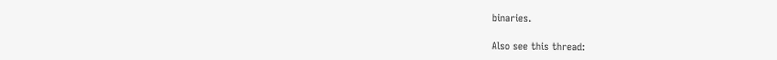binaries.

Also see this thread: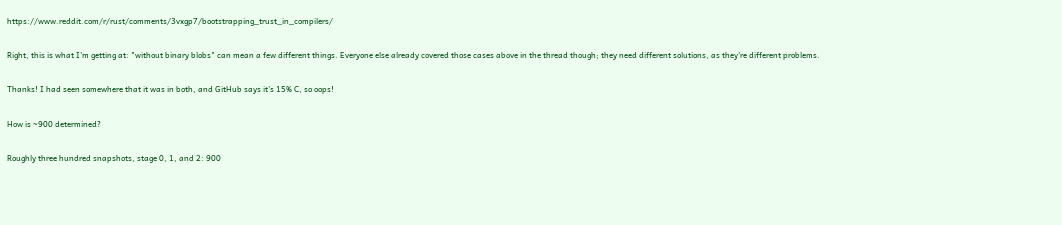https://www.reddit.com/r/rust/comments/3vxgp7/bootstrapping_trust_in_compilers/

Right, this is what I'm getting at: "without binary blobs" can mean a few different things. Everyone else already covered those cases above in the thread though; they need different solutions, as they're different problems.

Thanks! I had seen somewhere that it was in both, and GitHub says it’s 15% C, so oops!

How is ~900 determined?

Roughly three hundred snapshots, stage 0, 1, and 2: 900